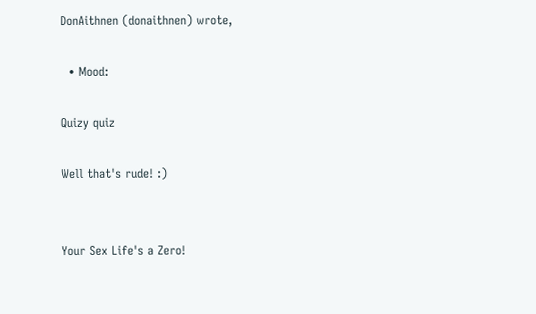DonAithnen (donaithnen) wrote,

  • Mood:

Quizy quiz

Well that's rude! :)


Your Sex Life's a Zero!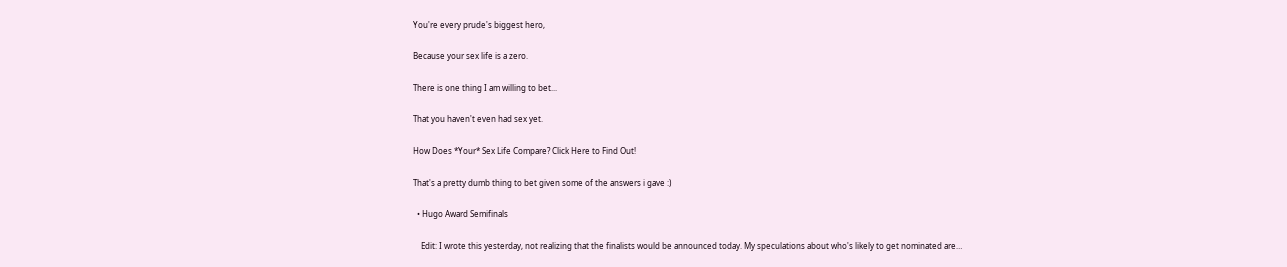You're every prude's biggest hero,

Because your sex life is a zero.

There is one thing I am willing to bet...

That you haven't even had sex yet.

How Does *Your* Sex Life Compare? Click Here to Find Out!

That's a pretty dumb thing to bet given some of the answers i gave :)

  • Hugo Award Semifinals

    Edit: I wrote this yesterday, not realizing that the finalists would be announced today. My speculations about who's likely to get nominated are…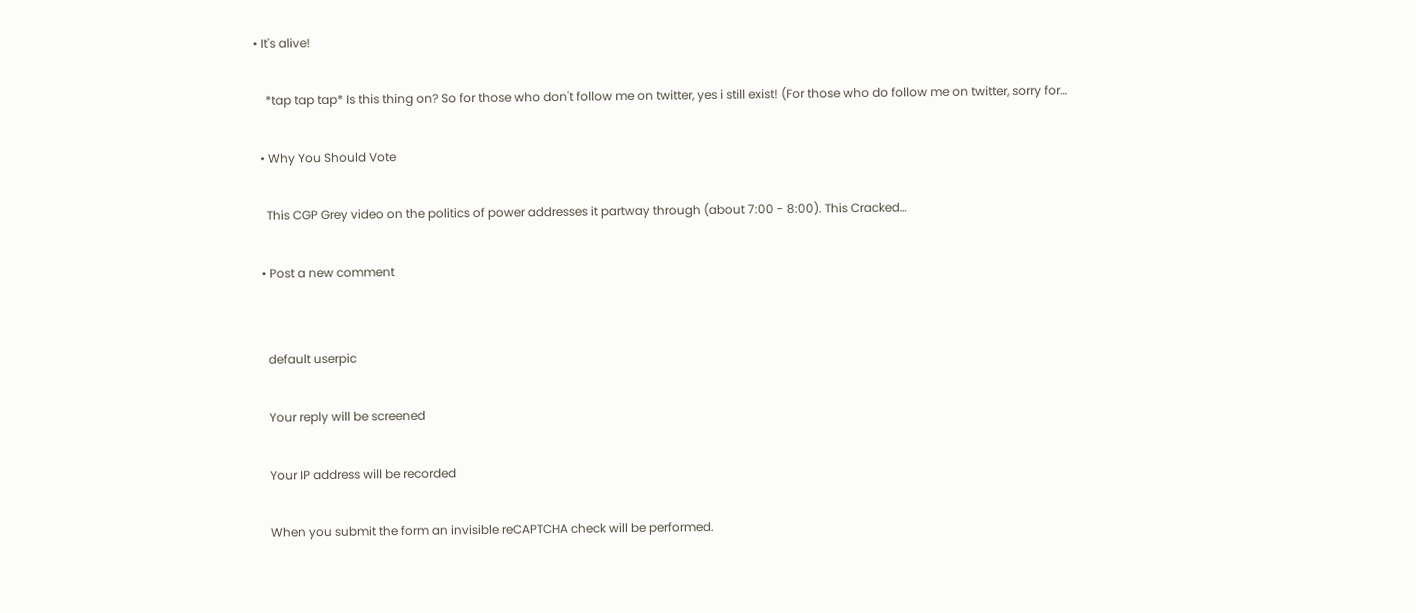• It's alive!

    *tap tap tap* Is this thing on? So for those who don't follow me on twitter, yes i still exist! (For those who do follow me on twitter, sorry for…

  • Why You Should Vote

    This CGP Grey video on the politics of power addresses it partway through (about 7:00 - 8:00). This Cracked…

  • Post a new comment


    default userpic

    Your reply will be screened

    Your IP address will be recorded

    When you submit the form an invisible reCAPTCHA check will be performed.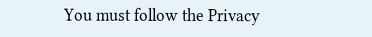You must follow the Privacy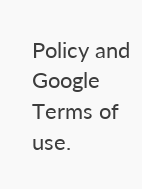Policy and Google Terms of use.